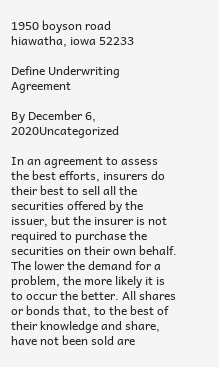1950 boyson road
hiawatha, iowa 52233

Define Underwriting Agreement

By December 6, 2020Uncategorized

In an agreement to assess the best efforts, insurers do their best to sell all the securities offered by the issuer, but the insurer is not required to purchase the securities on their own behalf. The lower the demand for a problem, the more likely it is to occur the better. All shares or bonds that, to the best of their knowledge and share, have not been sold are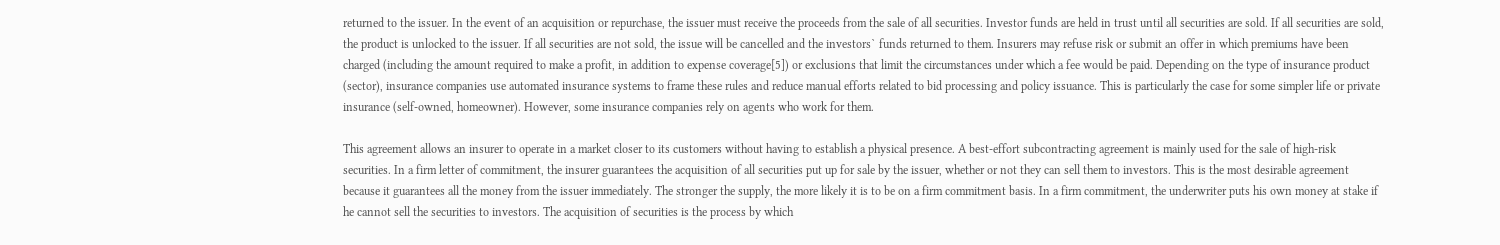returned to the issuer. In the event of an acquisition or repurchase, the issuer must receive the proceeds from the sale of all securities. Investor funds are held in trust until all securities are sold. If all securities are sold, the product is unlocked to the issuer. If all securities are not sold, the issue will be cancelled and the investors` funds returned to them. Insurers may refuse risk or submit an offer in which premiums have been charged (including the amount required to make a profit, in addition to expense coverage[5]) or exclusions that limit the circumstances under which a fee would be paid. Depending on the type of insurance product (sector), insurance companies use automated insurance systems to frame these rules and reduce manual efforts related to bid processing and policy issuance. This is particularly the case for some simpler life or private insurance (self-owned, homeowner). However, some insurance companies rely on agents who work for them.

This agreement allows an insurer to operate in a market closer to its customers without having to establish a physical presence. A best-effort subcontracting agreement is mainly used for the sale of high-risk securities. In a firm letter of commitment, the insurer guarantees the acquisition of all securities put up for sale by the issuer, whether or not they can sell them to investors. This is the most desirable agreement because it guarantees all the money from the issuer immediately. The stronger the supply, the more likely it is to be on a firm commitment basis. In a firm commitment, the underwriter puts his own money at stake if he cannot sell the securities to investors. The acquisition of securities is the process by which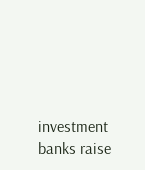investment banks raise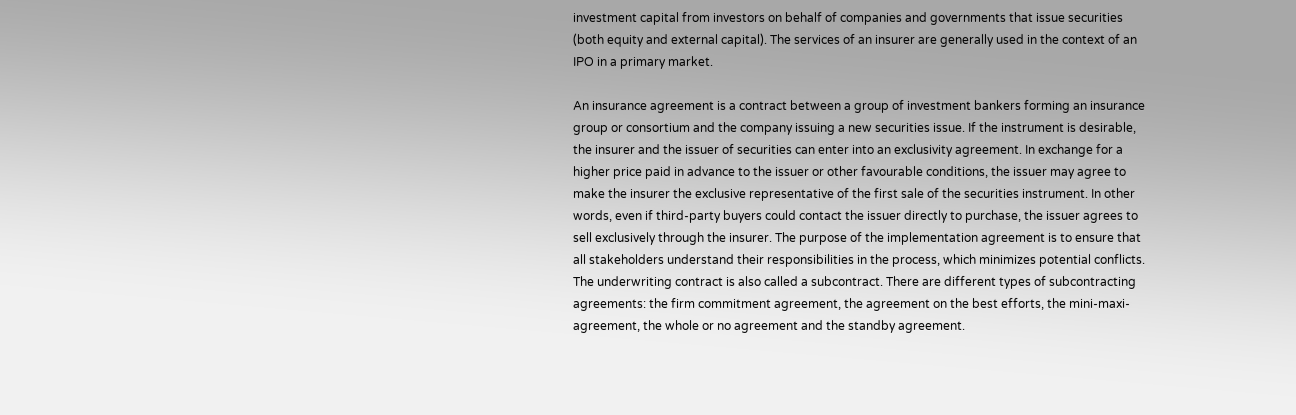investment capital from investors on behalf of companies and governments that issue securities (both equity and external capital). The services of an insurer are generally used in the context of an IPO in a primary market.

An insurance agreement is a contract between a group of investment bankers forming an insurance group or consortium and the company issuing a new securities issue. If the instrument is desirable, the insurer and the issuer of securities can enter into an exclusivity agreement. In exchange for a higher price paid in advance to the issuer or other favourable conditions, the issuer may agree to make the insurer the exclusive representative of the first sale of the securities instrument. In other words, even if third-party buyers could contact the issuer directly to purchase, the issuer agrees to sell exclusively through the insurer. The purpose of the implementation agreement is to ensure that all stakeholders understand their responsibilities in the process, which minimizes potential conflicts. The underwriting contract is also called a subcontract. There are different types of subcontracting agreements: the firm commitment agreement, the agreement on the best efforts, the mini-maxi-agreement, the whole or no agreement and the standby agreement.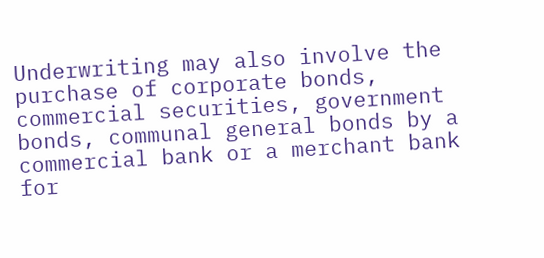Underwriting may also involve the purchase of corporate bonds, commercial securities, government bonds, communal general bonds by a commercial bank or a merchant bank for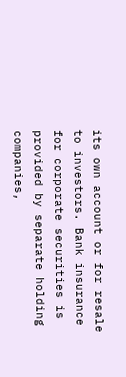its own account or for resale to investors. Bank insurance for corporate securities is provided by separate holding companies,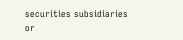securities subsidiaries or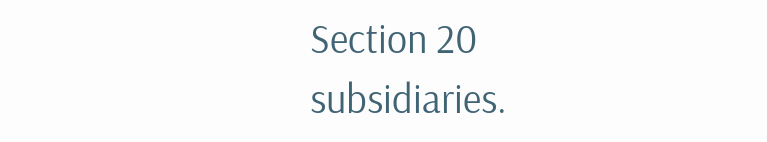Section 20 subsidiaries.